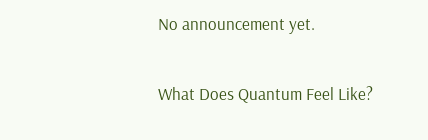No announcement yet.

What Does Quantum Feel Like?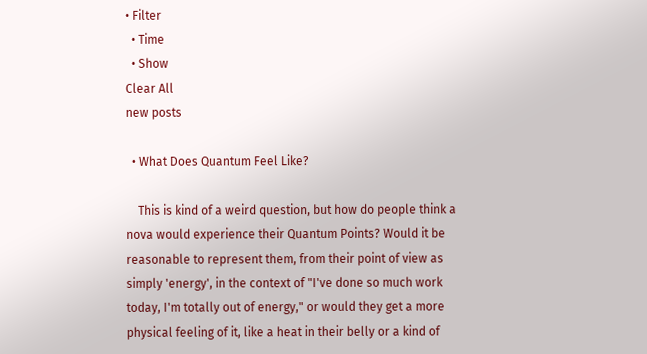• Filter
  • Time
  • Show
Clear All
new posts

  • What Does Quantum Feel Like?

    This is kind of a weird question, but how do people think a nova would experience their Quantum Points? Would it be reasonable to represent them, from their point of view as simply 'energy', in the context of "I've done so much work today, I'm totally out of energy," or would they get a more physical feeling of it, like a heat in their belly or a kind of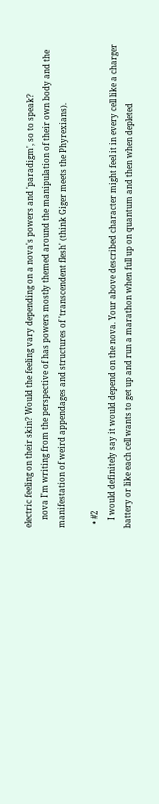electric feeling on their skin? Would the feeling vary depending on a nova's powers and 'paradigm', so to speak?
    nova I'm writing from the perspective of has powers mostly themed around the manipulation of their own body and the manifestation of weird appendages and structures of 'transcendent flesh' (think Giger meets the Phyrexians).

  • #2
    I would definitely say it would depend on the nova. Your above described character might feel it in every cell like a charger battery or like each cell wants to get up and run a marathon when full up on quantum and then when depleted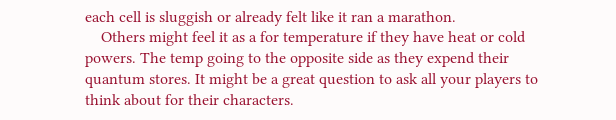each cell is sluggish or already felt like it ran a marathon.
    Others might feel it as a for temperature if they have heat or cold powers. The temp going to the opposite side as they expend their quantum stores. It might be a great question to ask all your players to think about for their characters.